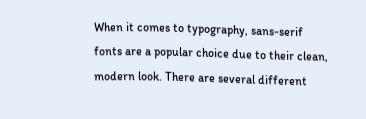When it comes to typography, sans-serif fonts are a popular choice due to their clean, modern look. There are several different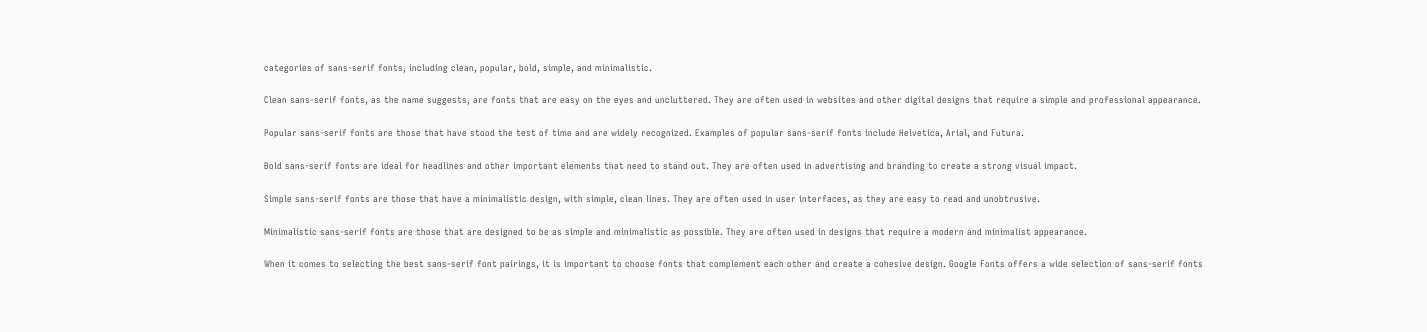categories of sans-serif fonts, including clean, popular, bold, simple, and minimalistic.

Clean sans-serif fonts, as the name suggests, are fonts that are easy on the eyes and uncluttered. They are often used in websites and other digital designs that require a simple and professional appearance.

Popular sans-serif fonts are those that have stood the test of time and are widely recognized. Examples of popular sans-serif fonts include Helvetica, Arial, and Futura.

Bold sans-serif fonts are ideal for headlines and other important elements that need to stand out. They are often used in advertising and branding to create a strong visual impact.

Simple sans-serif fonts are those that have a minimalistic design, with simple, clean lines. They are often used in user interfaces, as they are easy to read and unobtrusive.

Minimalistic sans-serif fonts are those that are designed to be as simple and minimalistic as possible. They are often used in designs that require a modern and minimalist appearance.

When it comes to selecting the best sans-serif font pairings, it is important to choose fonts that complement each other and create a cohesive design. Google Fonts offers a wide selection of sans-serif fonts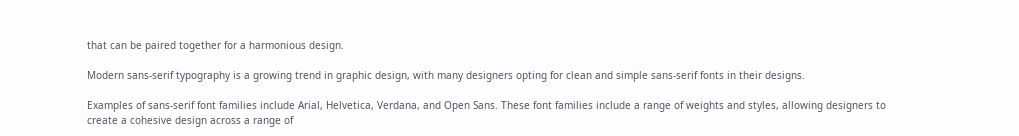that can be paired together for a harmonious design.

Modern sans-serif typography is a growing trend in graphic design, with many designers opting for clean and simple sans-serif fonts in their designs.

Examples of sans-serif font families include Arial, Helvetica, Verdana, and Open Sans. These font families include a range of weights and styles, allowing designers to create a cohesive design across a range of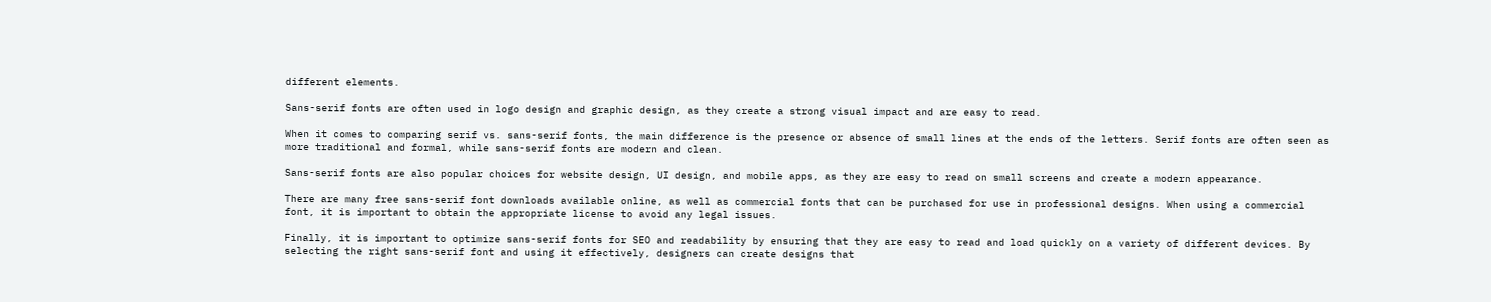different elements.

Sans-serif fonts are often used in logo design and graphic design, as they create a strong visual impact and are easy to read.

When it comes to comparing serif vs. sans-serif fonts, the main difference is the presence or absence of small lines at the ends of the letters. Serif fonts are often seen as more traditional and formal, while sans-serif fonts are modern and clean.

Sans-serif fonts are also popular choices for website design, UI design, and mobile apps, as they are easy to read on small screens and create a modern appearance.

There are many free sans-serif font downloads available online, as well as commercial fonts that can be purchased for use in professional designs. When using a commercial font, it is important to obtain the appropriate license to avoid any legal issues.

Finally, it is important to optimize sans-serif fonts for SEO and readability by ensuring that they are easy to read and load quickly on a variety of different devices. By selecting the right sans-serif font and using it effectively, designers can create designs that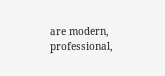are modern, professional,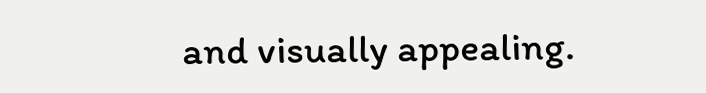and visually appealing.